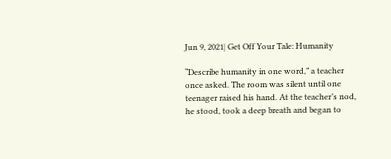Jun 9, 2021| Get Off Your Tale: Humanity

“Describe humanity in one word,” a teacher once asked. The room was silent until one teenager raised his hand. At the teacher’s nod, he stood, took a deep breath and began to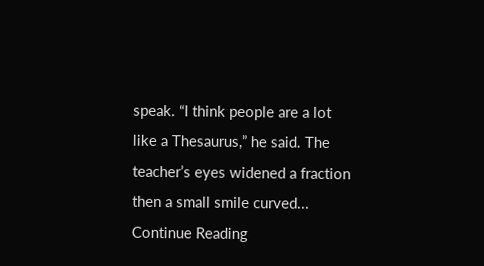speak. “I think people are a lot like a Thesaurus,” he said. The teacher’s eyes widened a fraction then a small smile curved... Continue Reading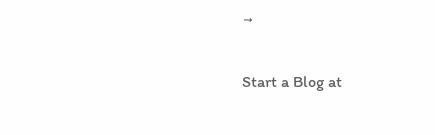→

Start a Blog at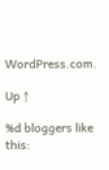WordPress.com.

Up ↑

%d bloggers like this: